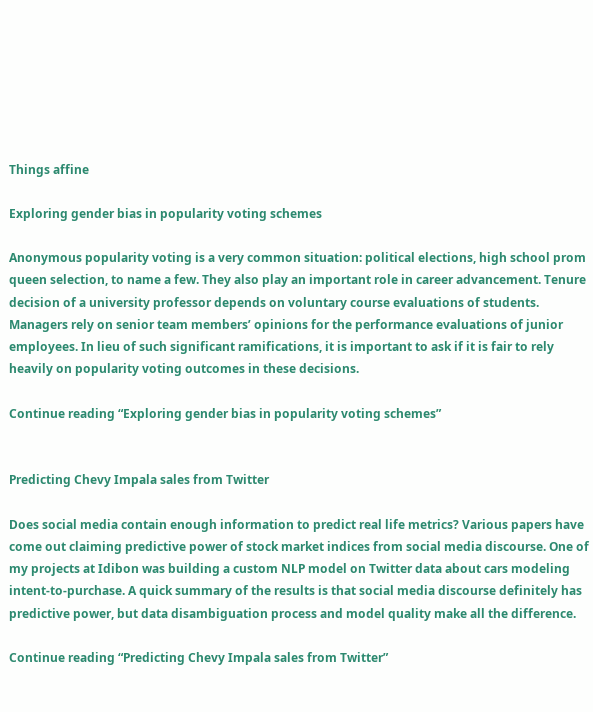Things affine

Exploring gender bias in popularity voting schemes

Anonymous popularity voting is a very common situation: political elections, high school prom queen selection, to name a few. They also play an important role in career advancement. Tenure decision of a university professor depends on voluntary course evaluations of students. Managers rely on senior team members’ opinions for the performance evaluations of junior employees. In lieu of such significant ramifications, it is important to ask if it is fair to rely heavily on popularity voting outcomes in these decisions.

Continue reading “Exploring gender bias in popularity voting schemes”


Predicting Chevy Impala sales from Twitter

Does social media contain enough information to predict real life metrics? Various papers have come out claiming predictive power of stock market indices from social media discourse. One of my projects at Idibon was building a custom NLP model on Twitter data about cars modeling intent-to-purchase. A quick summary of the results is that social media discourse definitely has predictive power, but data disambiguation process and model quality make all the difference.

Continue reading “Predicting Chevy Impala sales from Twitter”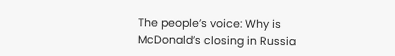The people’s voice: Why is McDonald’s closing in Russia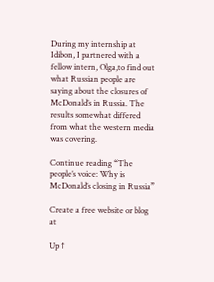During my internship at Idibon, I partnered with a fellow intern, Olga,to find out what Russian people are saying about the closures of McDonald’s in Russia. The results somewhat differed from what the western media was covering.

Continue reading “The people’s voice: Why is McDonald’s closing in Russia”

Create a free website or blog at

Up ↑